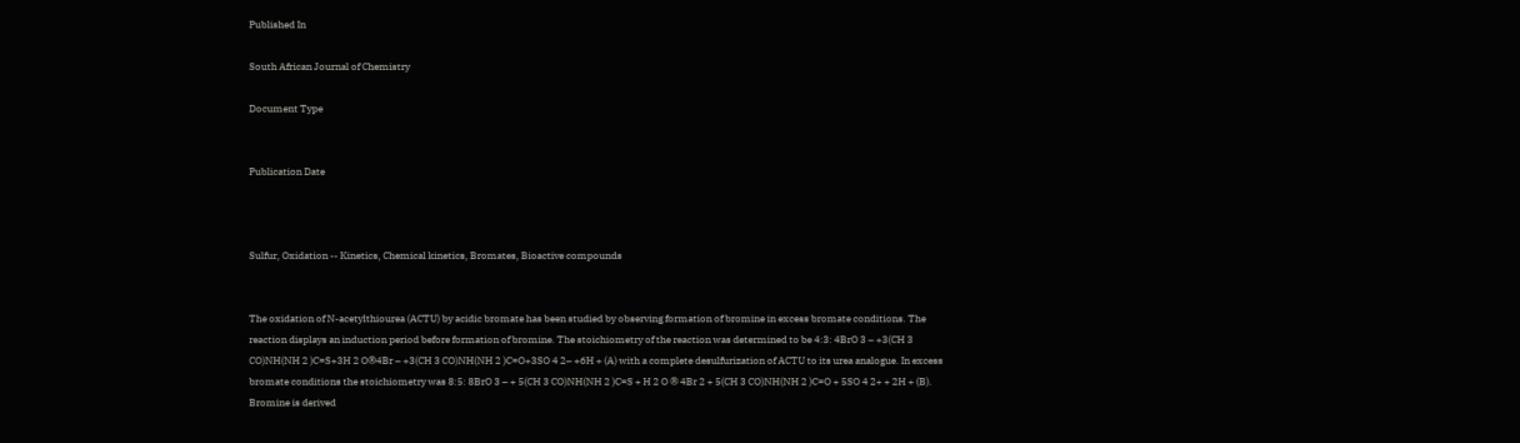Published In

South African Journal of Chemistry

Document Type


Publication Date



Sulfur, Oxidation -- Kinetics, Chemical kinetics, Bromates, Bioactive compounds


The oxidation of N-acetylthiourea (ACTU) by acidic bromate has been studied by observing formation of bromine in excess bromate conditions. The reaction displays an induction period before formation of bromine. The stoichiometry of the reaction was determined to be 4:3: 4BrO 3 – +3(CH 3 CO)NH(NH 2 )C=S+3H 2 O®4Br – +3(CH 3 CO)NH(NH 2 )C=O+3SO 4 2– +6H + (A) with a complete desulfurization of ACTU to its urea analogue. In excess bromate conditions the stoichiometry was 8:5: 8BrO 3 – + 5(CH 3 CO)NH(NH 2 )C=S + H 2 O ® 4Br 2 + 5(CH 3 CO)NH(NH 2 )C=O + 5SO 4 2+ + 2H + (B). Bromine is derived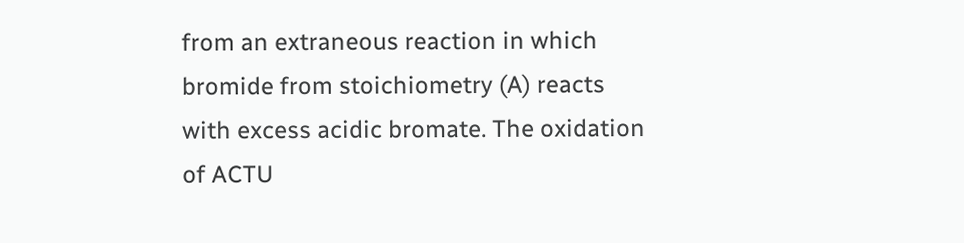from an extraneous reaction in which bromide from stoichiometry (A) reacts with excess acidic bromate. The oxidation of ACTU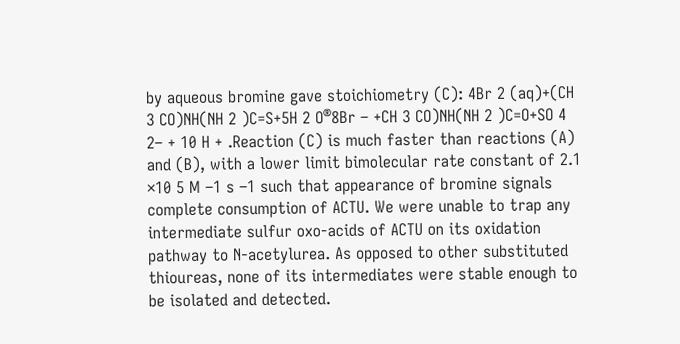by aqueous bromine gave stoichiometry (C): 4Br 2 (aq)+(CH 3 CO)NH(NH 2 )C=S+5H 2 O®8Br – +CH 3 CO)NH(NH 2 )C=O+SO 4 2– + 10 H + .Reaction (C) is much faster than reactions (A) and (B), with a lower limit bimolecular rate constant of 2.1 ×10 5 M –1 s –1 such that appearance of bromine signals complete consumption of ACTU. We were unable to trap any intermediate sulfur oxo-acids of ACTU on its oxidation pathway to N-acetylurea. As opposed to other substituted thioureas, none of its intermediates were stable enough to be isolated and detected.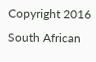Copyright 2016 South African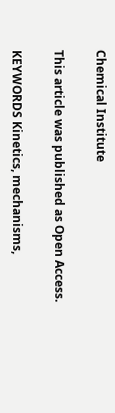Chemical Institute

This article was published as Open Access.

KEYWORDS Kinetics, mechanisms,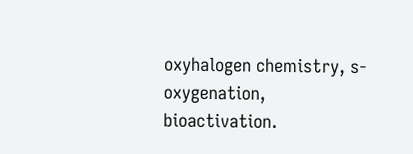oxyhalogen chemistry, s-oxygenation, bioactivation.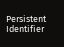Persistent Identifier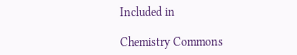Included in

Chemistry Commons